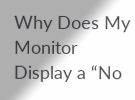Why Does My Monitor Display a “No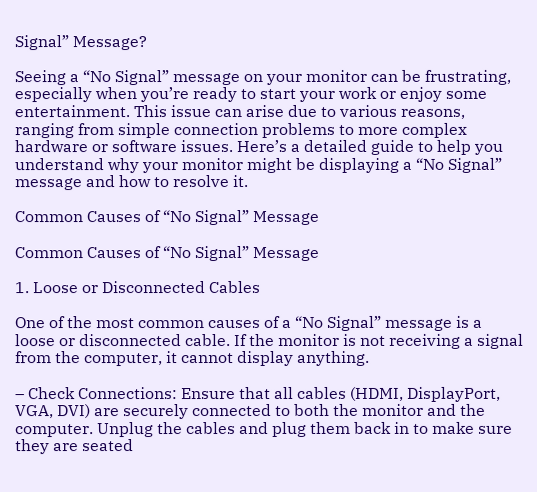Signal” Message?

Seeing a “No Signal” message on your monitor can be frustrating, especially when you’re ready to start your work or enjoy some entertainment. This issue can arise due to various reasons, ranging from simple connection problems to more complex hardware or software issues. Here’s a detailed guide to help you understand why your monitor might be displaying a “No Signal” message and how to resolve it.

Common Causes of “No Signal” Message

Common Causes of “No Signal” Message

1. Loose or Disconnected Cables

One of the most common causes of a “No Signal” message is a loose or disconnected cable. If the monitor is not receiving a signal from the computer, it cannot display anything.

– Check Connections: Ensure that all cables (HDMI, DisplayPort, VGA, DVI) are securely connected to both the monitor and the computer. Unplug the cables and plug them back in to make sure they are seated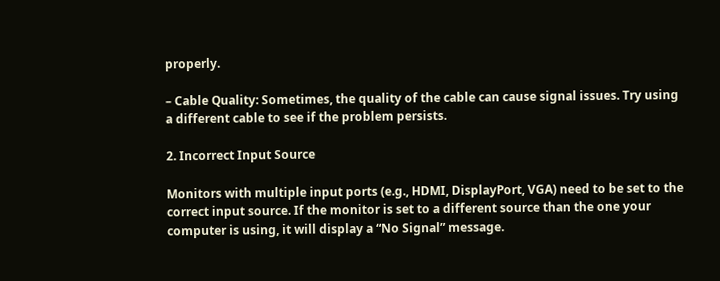properly.

– Cable Quality: Sometimes, the quality of the cable can cause signal issues. Try using a different cable to see if the problem persists.

2. Incorrect Input Source

Monitors with multiple input ports (e.g., HDMI, DisplayPort, VGA) need to be set to the correct input source. If the monitor is set to a different source than the one your computer is using, it will display a “No Signal” message.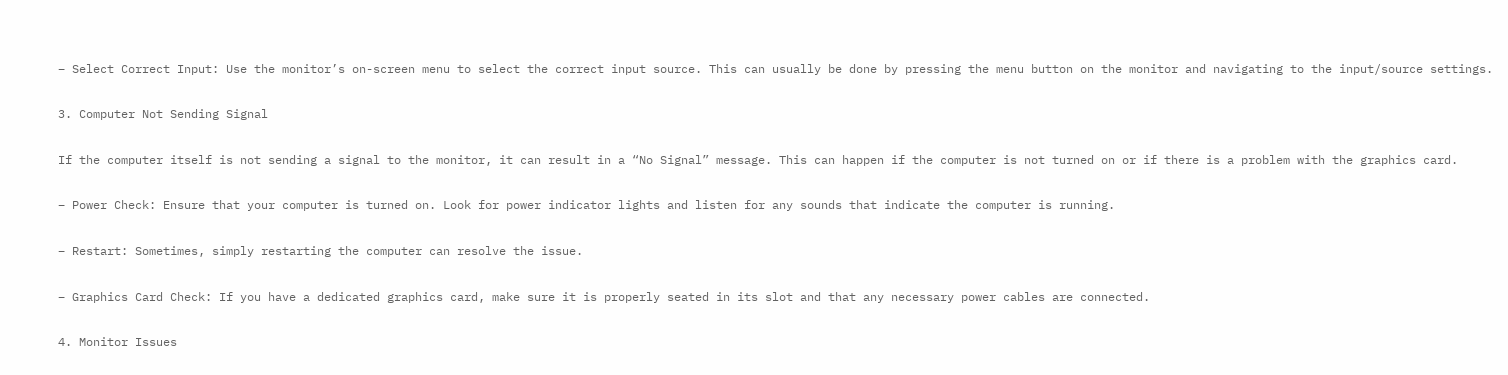– Select Correct Input: Use the monitor’s on-screen menu to select the correct input source. This can usually be done by pressing the menu button on the monitor and navigating to the input/source settings.

3. Computer Not Sending Signal

If the computer itself is not sending a signal to the monitor, it can result in a “No Signal” message. This can happen if the computer is not turned on or if there is a problem with the graphics card.

– Power Check: Ensure that your computer is turned on. Look for power indicator lights and listen for any sounds that indicate the computer is running.

– Restart: Sometimes, simply restarting the computer can resolve the issue.

– Graphics Card Check: If you have a dedicated graphics card, make sure it is properly seated in its slot and that any necessary power cables are connected.

4. Monitor Issues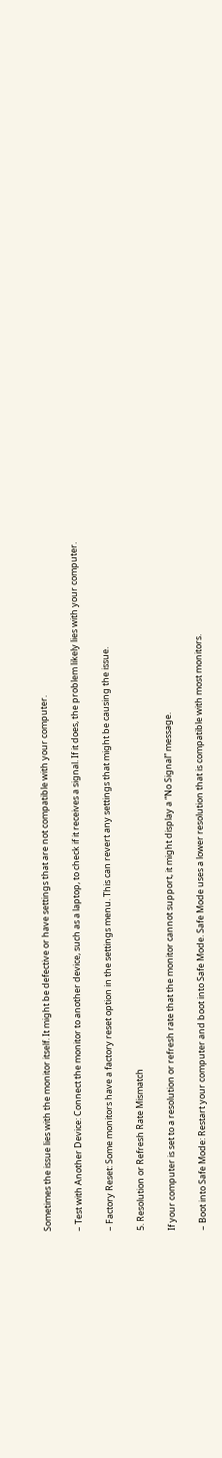Sometimes the issue lies with the monitor itself. It might be defective or have settings that are not compatible with your computer.

– Test with Another Device: Connect the monitor to another device, such as a laptop, to check if it receives a signal. If it does, the problem likely lies with your computer.

– Factory Reset: Some monitors have a factory reset option in the settings menu. This can revert any settings that might be causing the issue.

5. Resolution or Refresh Rate Mismatch

If your computer is set to a resolution or refresh rate that the monitor cannot support, it might display a “No Signal” message.

– Boot into Safe Mode: Restart your computer and boot into Safe Mode. Safe Mode uses a lower resolution that is compatible with most monitors.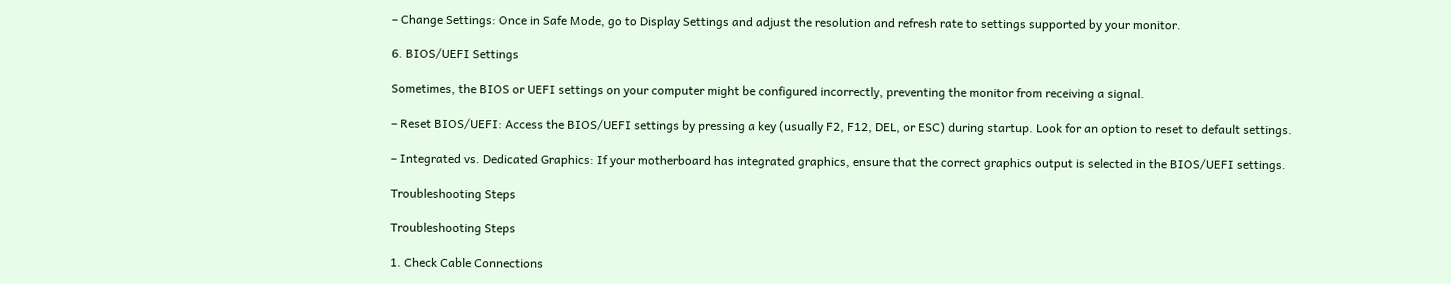– Change Settings: Once in Safe Mode, go to Display Settings and adjust the resolution and refresh rate to settings supported by your monitor.

6. BIOS/UEFI Settings

Sometimes, the BIOS or UEFI settings on your computer might be configured incorrectly, preventing the monitor from receiving a signal.

– Reset BIOS/UEFI: Access the BIOS/UEFI settings by pressing a key (usually F2, F12, DEL, or ESC) during startup. Look for an option to reset to default settings.

– Integrated vs. Dedicated Graphics: If your motherboard has integrated graphics, ensure that the correct graphics output is selected in the BIOS/UEFI settings.

Troubleshooting Steps

Troubleshooting Steps

1. Check Cable Connections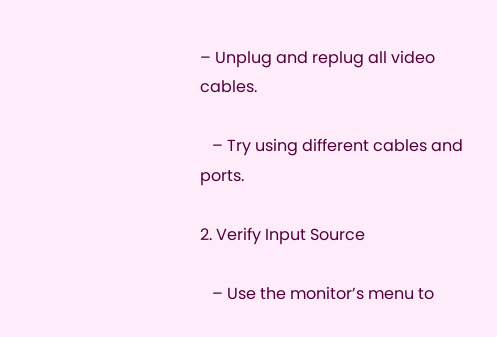– Unplug and replug all video cables.

   – Try using different cables and ports.

2. Verify Input Source

   – Use the monitor’s menu to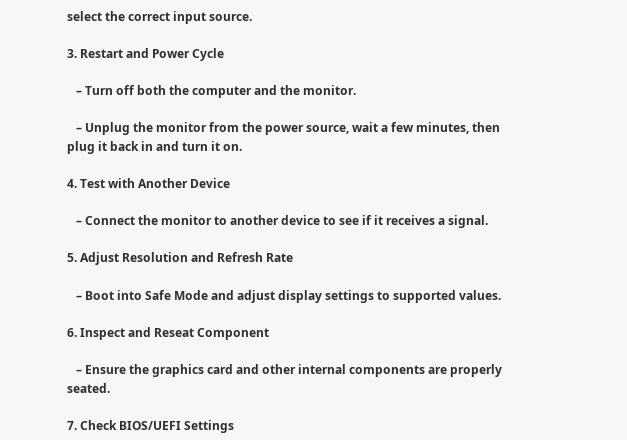select the correct input source.

3. Restart and Power Cycle

   – Turn off both the computer and the monitor.

   – Unplug the monitor from the power source, wait a few minutes, then plug it back in and turn it on.

4. Test with Another Device

   – Connect the monitor to another device to see if it receives a signal.

5. Adjust Resolution and Refresh Rate

   – Boot into Safe Mode and adjust display settings to supported values.

6. Inspect and Reseat Component

   – Ensure the graphics card and other internal components are properly seated.

7. Check BIOS/UEFI Settings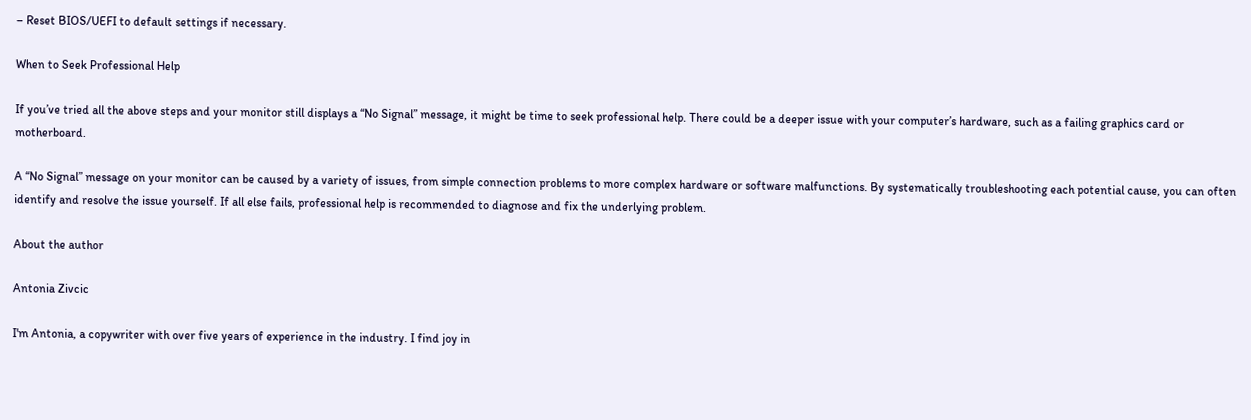– Reset BIOS/UEFI to default settings if necessary.

When to Seek Professional Help

If you’ve tried all the above steps and your monitor still displays a “No Signal” message, it might be time to seek professional help. There could be a deeper issue with your computer’s hardware, such as a failing graphics card or motherboard.

A “No Signal” message on your monitor can be caused by a variety of issues, from simple connection problems to more complex hardware or software malfunctions. By systematically troubleshooting each potential cause, you can often identify and resolve the issue yourself. If all else fails, professional help is recommended to diagnose and fix the underlying problem.

About the author

Antonia Zivcic

I'm Antonia, a copywriter with over five years of experience in the industry. I find joy in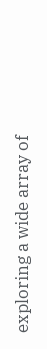exploring a wide array of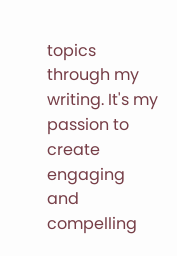topics through my writing. It's my passion to create engaging and compelling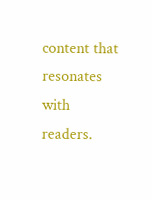content that resonates with readers.